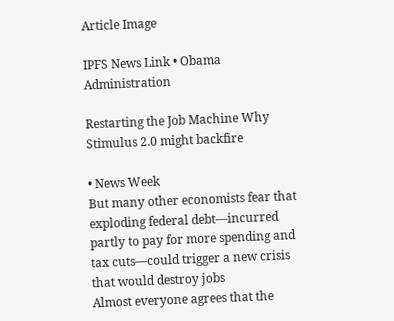Article Image

IPFS News Link • Obama Administration

Restarting the Job Machine Why Stimulus 2.0 might backfire

• News Week
But many other economists fear that exploding federal debt—incurred partly to pay for more spending and tax cuts—could trigger a new crisis that would destroy jobs
Almost everyone agrees that the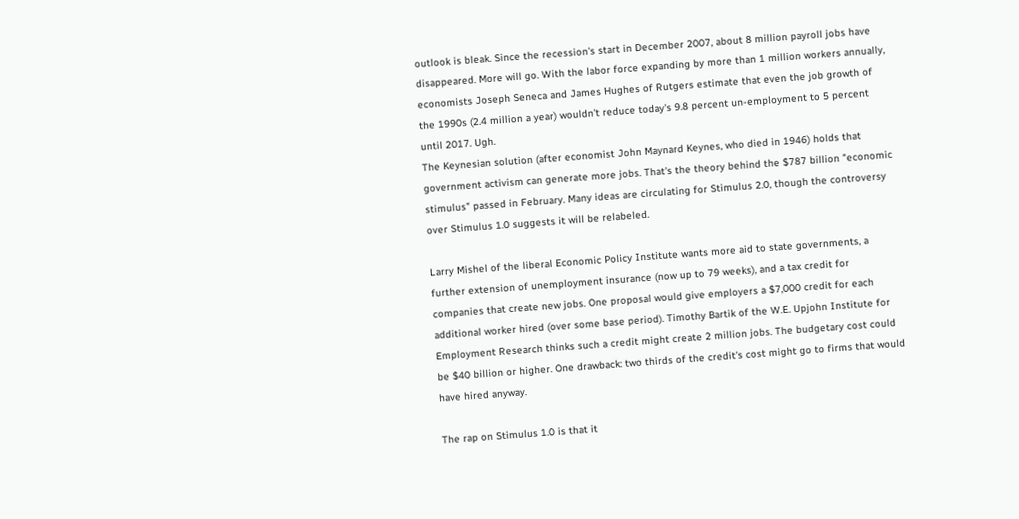outlook is bleak. Since the recession's start in December 2007, about 8 million payroll jobs have disappeared. More will go. With the labor force expanding by more than 1 million workers annually, economists Joseph Seneca and James Hughes of Rutgers estimate that even the job growth of the 1990s (2.4 million a year) wouldn't reduce today's 9.8 percent un-employment to 5 percent until 2017. Ugh.
The Keynesian solution (after economist John Maynard Keynes, who died in 1946) holds that government activism can generate more jobs. That's the theory behind the $787 billion "economic stimulus" passed in February. Many ideas are circulating for Stimulus 2.0, though the controversy over Stimulus 1.0 suggests it will be relabeled.

Larry Mishel of the liberal Economic Policy Institute wants more aid to state governments, a further extension of unemployment insurance (now up to 79 weeks), and a tax credit for companies that create new jobs. One proposal would give employers a $7,000 credit for each additional worker hired (over some base period). Timothy Bartik of the W.E. Upjohn Institute for Employment Research thinks such a credit might create 2 million jobs. The budgetary cost could be $40 billion or higher. One drawback: two thirds of the credit's cost might go to firms that would have hired anyway.

The rap on Stimulus 1.0 is that it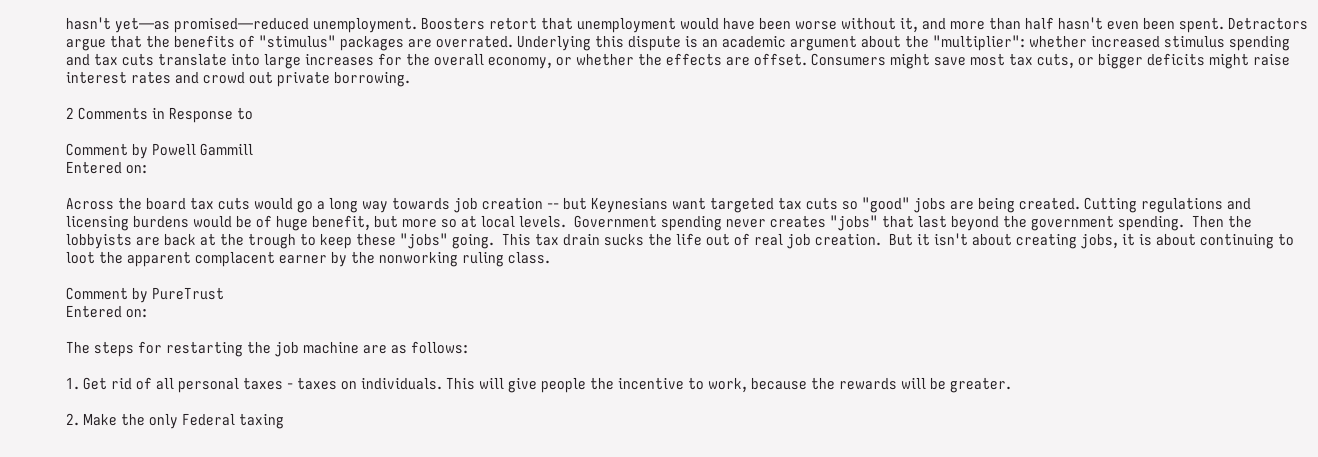hasn't yet—as promised—reduced unemployment. Boosters retort that unemployment would have been worse without it, and more than half hasn't even been spent. Detractors argue that the benefits of "stimulus" packages are overrated. Underlying this dispute is an academic argument about the "multiplier": whether increased stimulus spending and tax cuts translate into large increases for the overall economy, or whether the effects are offset. Consumers might save most tax cuts, or bigger deficits might raise interest rates and crowd out private borrowing.

2 Comments in Response to

Comment by Powell Gammill
Entered on:

Across the board tax cuts would go a long way towards job creation -- but Keynesians want targeted tax cuts so "good" jobs are being created. Cutting regulations and licensing burdens would be of huge benefit, but more so at local levels.  Government spending never creates "jobs" that last beyond the government spending.  Then the lobbyists are back at the trough to keep these "jobs" going.  This tax drain sucks the life out of real job creation.  But it isn't about creating jobs, it is about continuing to loot the apparent complacent earner by the nonworking ruling class.

Comment by PureTrust
Entered on:

The steps for restarting the job machine are as follows:

1. Get rid of all personal taxes - taxes on individuals. This will give people the incentive to work, because the rewards will be greater.

2. Make the only Federal taxing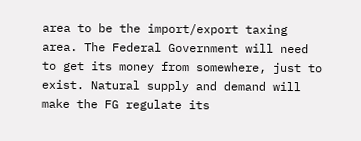area to be the import/export taxing area. The Federal Government will need to get its money from somewhere, just to exist. Natural supply and demand will make the FG regulate its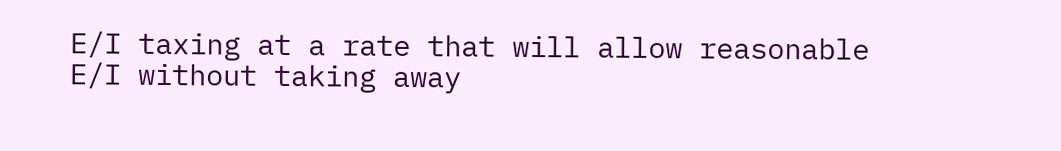E/I taxing at a rate that will allow reasonable E/I without taking away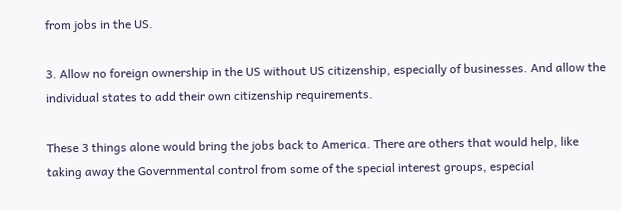from jobs in the US.

3. Allow no foreign ownership in the US without US citizenship, especially of businesses. And allow the individual states to add their own citizenship requirements.

These 3 things alone would bring the jobs back to America. There are others that would help, like taking away the Governmental control from some of the special interest groups, especial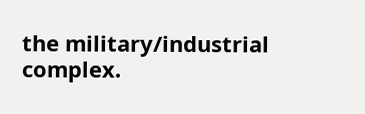the military/industrial complex.